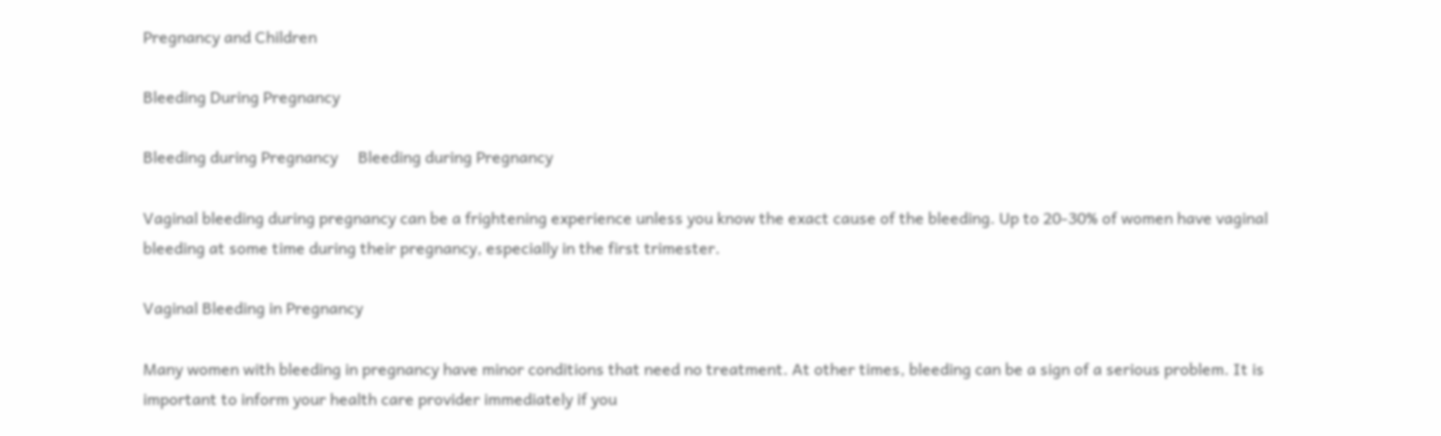Pregnancy and Children

Bleeding During Pregnancy

Bleeding during Pregnancy     Bleeding during Pregnancy

Vaginal bleeding during pregnancy can be a frightening experience unless you know the exact cause of the bleeding. Up to 20-30% of women have vaginal bleeding at some time during their pregnancy, especially in the first trimester.

Vaginal Bleeding in Pregnancy

Many women with bleeding in pregnancy have minor conditions that need no treatment. At other times, bleeding can be a sign of a serious problem. It is important to inform your health care provider immediately if you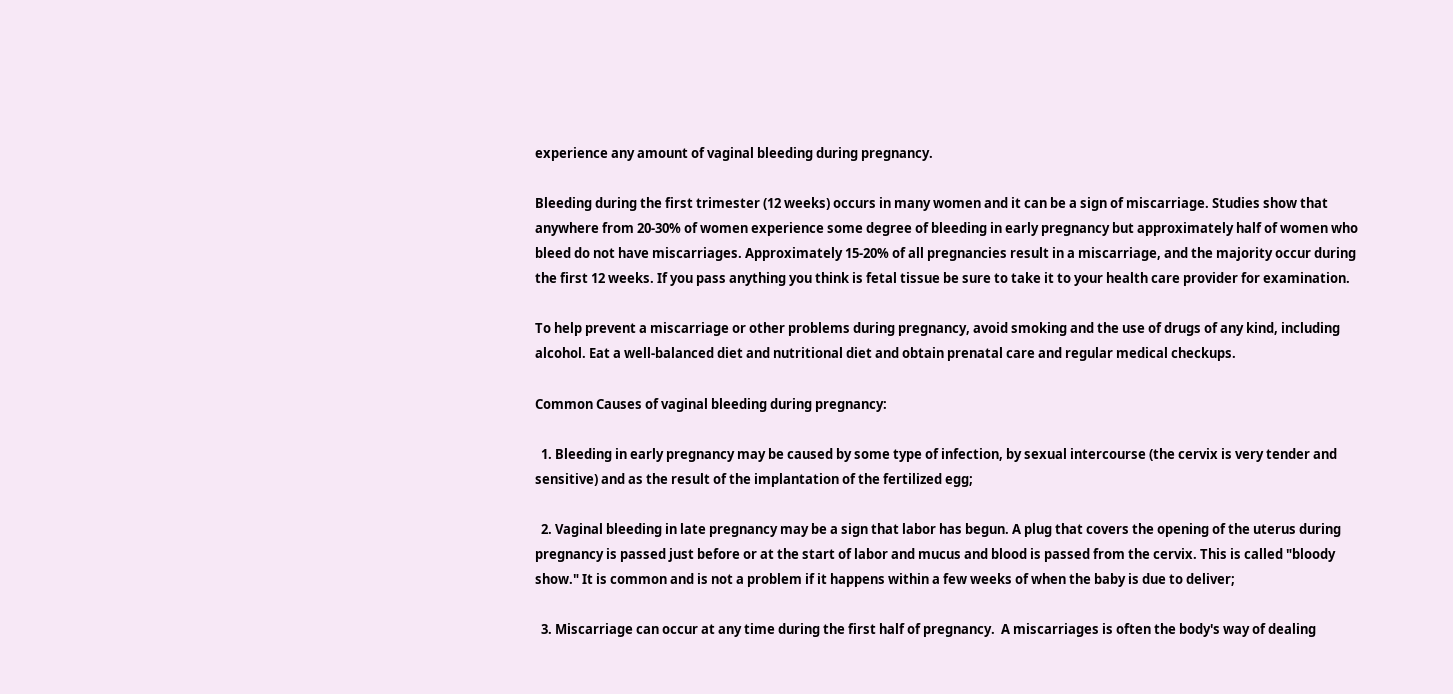experience any amount of vaginal bleeding during pregnancy.

Bleeding during the first trimester (12 weeks) occurs in many women and it can be a sign of miscarriage. Studies show that anywhere from 20-30% of women experience some degree of bleeding in early pregnancy but approximately half of women who bleed do not have miscarriages. Approximately 15-20% of all pregnancies result in a miscarriage, and the majority occur during the first 12 weeks. If you pass anything you think is fetal tissue be sure to take it to your health care provider for examination.

To help prevent a miscarriage or other problems during pregnancy, avoid smoking and the use of drugs of any kind, including alcohol. Eat a well-balanced diet and nutritional diet and obtain prenatal care and regular medical checkups.

Common Causes of vaginal bleeding during pregnancy:

  1. Bleeding in early pregnancy may be caused by some type of infection, by sexual intercourse (the cervix is very tender and sensitive) and as the result of the implantation of the fertilized egg;

  2. Vaginal bleeding in late pregnancy may be a sign that labor has begun. A plug that covers the opening of the uterus during pregnancy is passed just before or at the start of labor and mucus and blood is passed from the cervix. This is called "bloody show." It is common and is not a problem if it happens within a few weeks of when the baby is due to deliver;

  3. Miscarriage can occur at any time during the first half of pregnancy.  A miscarriages is often the body's way of dealing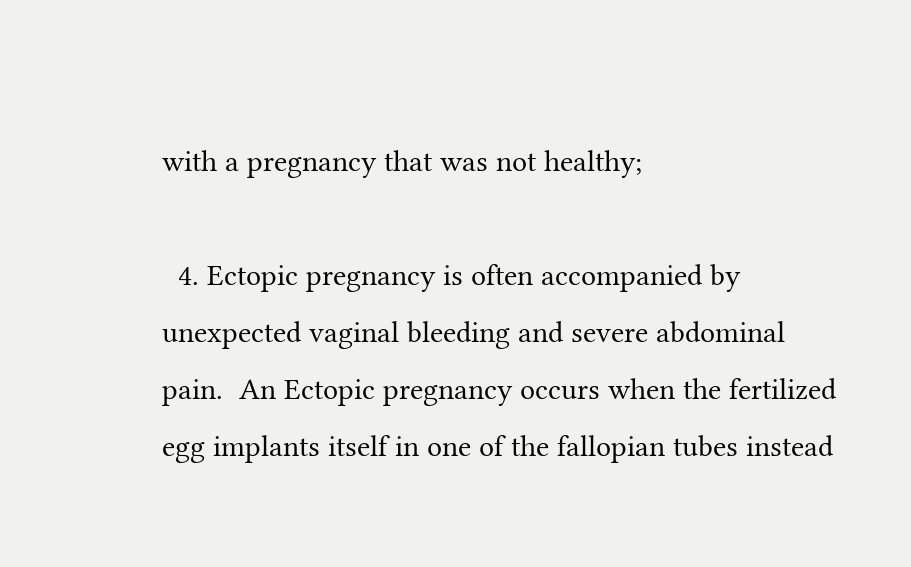with a pregnancy that was not healthy;

  4. Ectopic pregnancy is often accompanied by unexpected vaginal bleeding and severe abdominal pain.  An Ectopic pregnancy occurs when the fertilized egg implants itself in one of the fallopian tubes instead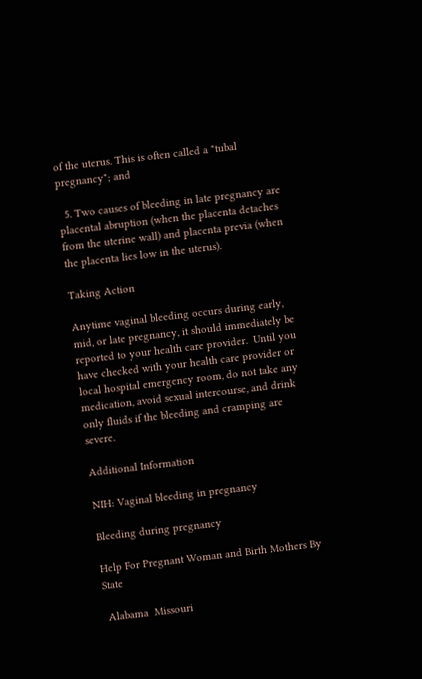of the uterus. This is often called a "tubal pregnancy"; and

  5. Two causes of bleeding in late pregnancy are placental abruption (when the placenta detaches from the uterine wall) and placenta previa (when the placenta lies low in the uterus).

Taking Action

Anytime vaginal bleeding occurs during early, mid, or late pregnancy, it should immediately be reported to your health care provider.  Until you have checked with your health care provider or local hospital emergency room, do not take any medication, avoid sexual intercourse, and drink only fluids if the bleeding and cramping are severe.

Additional Information

NIH: Vaginal bleeding in pregnancy

Bleeding during pregnancy

Help For Pregnant Woman and Birth Mothers By State

 Alabama  Missouri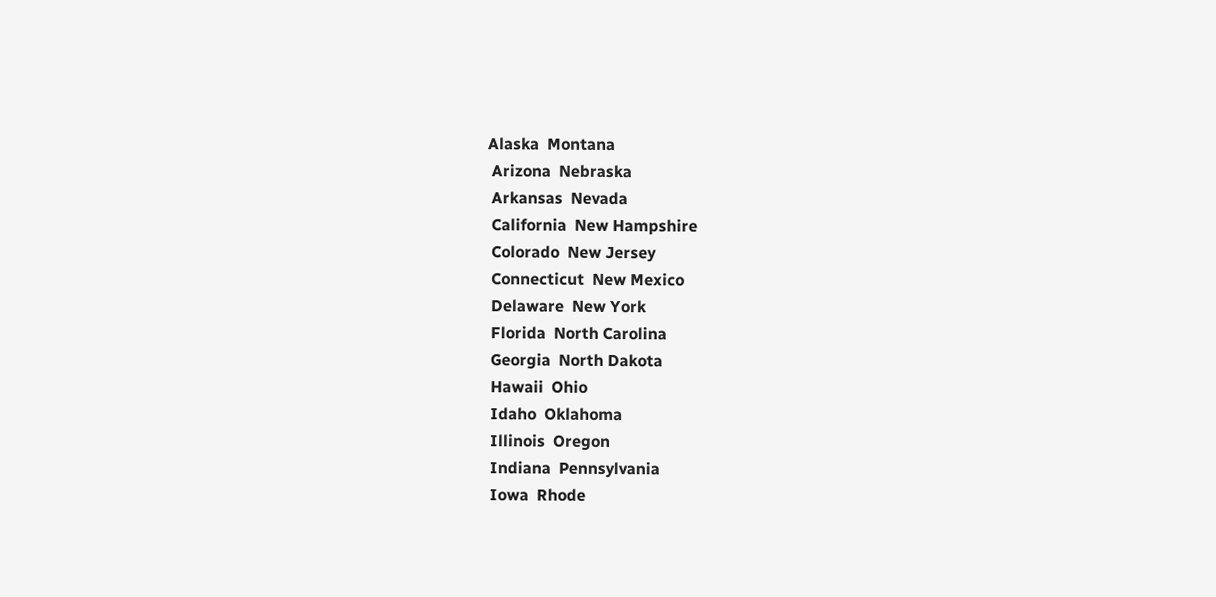Alaska  Montana
 Arizona  Nebraska
 Arkansas  Nevada
 California  New Hampshire
 Colorado  New Jersey
 Connecticut  New Mexico
 Delaware  New York
 Florida  North Carolina
 Georgia  North Dakota
 Hawaii  Ohio
 Idaho  Oklahoma
 Illinois  Oregon
 Indiana  Pennsylvania
 Iowa  Rhode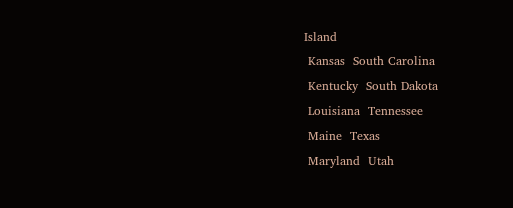Island
 Kansas  South Carolina
 Kentucky  South Dakota
 Louisiana  Tennessee
 Maine  Texas
 Maryland  Utah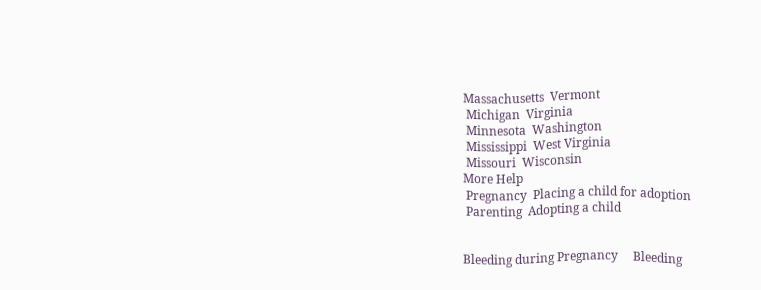Massachusetts  Vermont
 Michigan  Virginia
 Minnesota  Washington
 Mississippi  West Virginia
 Missouri  Wisconsin
More Help
 Pregnancy  Placing a child for adoption
 Parenting  Adopting a child


Bleeding during Pregnancy     Bleeding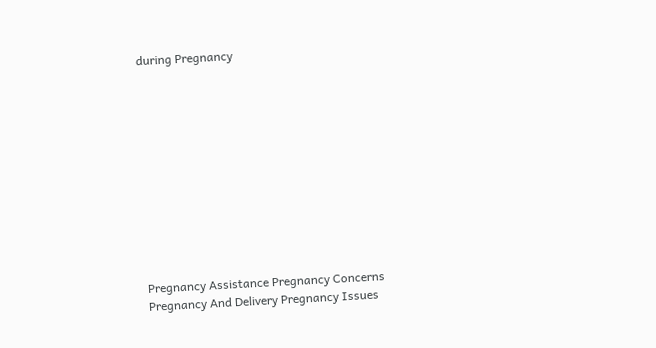during Pregnancy












Pregnancy Assistance Pregnancy Concerns
Pregnancy And Delivery Pregnancy Issues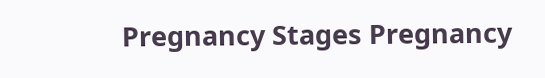Pregnancy Stages Pregnancy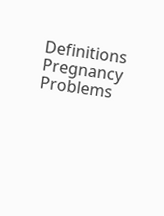Definitions
Pregnancy Problems